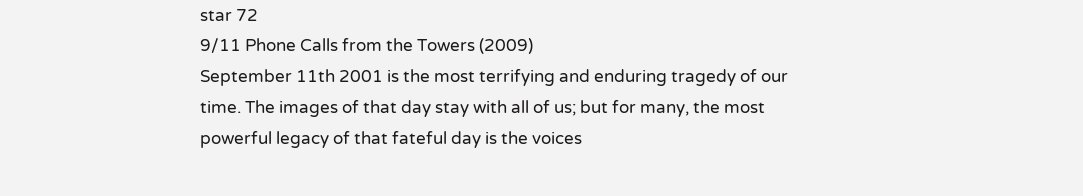star 72
9/11 Phone Calls from the Towers (2009)
September 11th 2001 is the most terrifying and enduring tragedy of our time. The images of that day stay with all of us; but for many, the most powerful legacy of that fateful day is the voices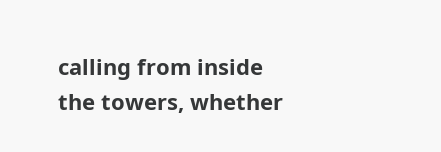calling from inside the towers, whether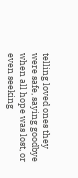telling loved ones they were safe, saying goodbye when all hope was lost, or even seeking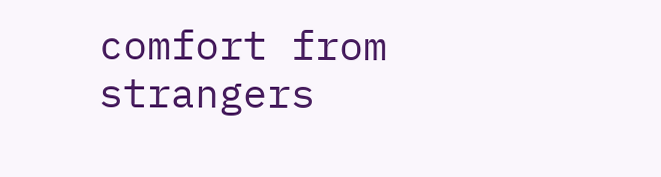comfort from strangers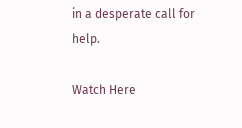in a desperate call for help.

Watch Here